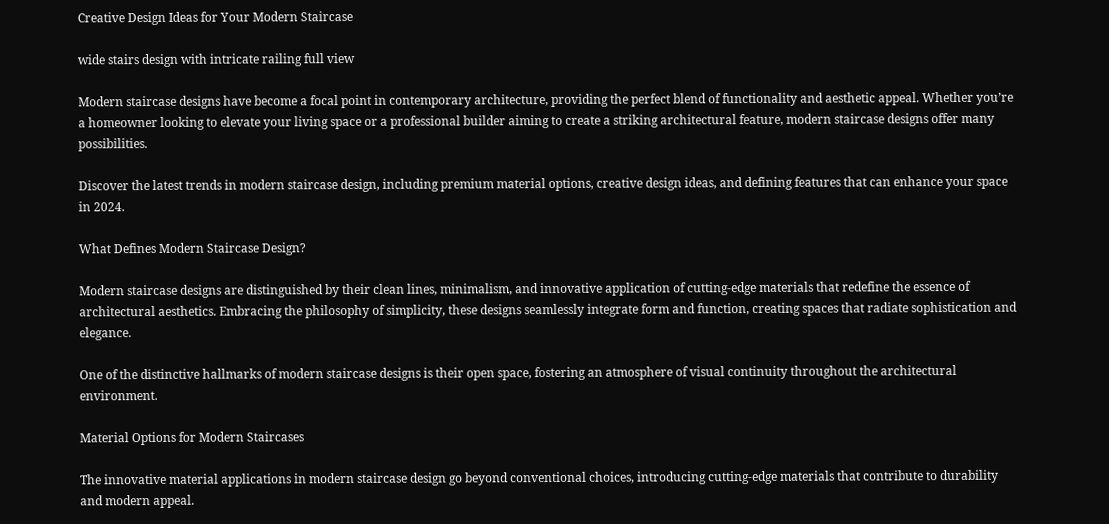Creative Design Ideas for Your Modern Staircase

wide stairs design with intricate railing full view

Modern staircase designs have become a focal point in contemporary architecture, providing the perfect blend of functionality and aesthetic appeal. Whether you’re a homeowner looking to elevate your living space or a professional builder aiming to create a striking architectural feature, modern staircase designs offer many possibilities.

Discover the latest trends in modern staircase design, including premium material options, creative design ideas, and defining features that can enhance your space in 2024.

What Defines Modern Staircase Design?

Modern staircase designs are distinguished by their clean lines, minimalism, and innovative application of cutting-edge materials that redefine the essence of architectural aesthetics. Embracing the philosophy of simplicity, these designs seamlessly integrate form and function, creating spaces that radiate sophistication and elegance.

One of the distinctive hallmarks of modern staircase designs is their open space, fostering an atmosphere of visual continuity throughout the architectural environment.

Material Options for Modern Staircases

The innovative material applications in modern staircase design go beyond conventional choices, introducing cutting-edge materials that contribute to durability and modern appeal.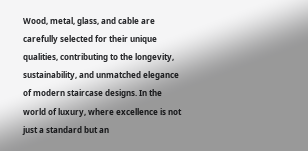Wood, metal, glass, and cable are carefully selected for their unique qualities, contributing to the longevity, sustainability, and unmatched elegance of modern staircase designs. In the world of luxury, where excellence is not just a standard but an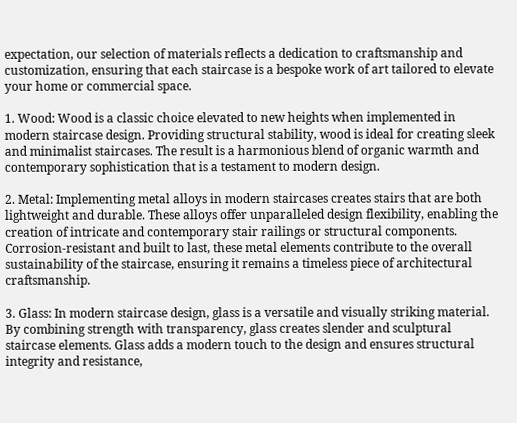expectation, our selection of materials reflects a dedication to craftsmanship and customization, ensuring that each staircase is a bespoke work of art tailored to elevate your home or commercial space.

1. Wood: Wood is a classic choice elevated to new heights when implemented in modern staircase design. Providing structural stability, wood is ideal for creating sleek and minimalist staircases. The result is a harmonious blend of organic warmth and contemporary sophistication that is a testament to modern design.

2. Metal: Implementing metal alloys in modern staircases creates stairs that are both lightweight and durable. These alloys offer unparalleled design flexibility, enabling the creation of intricate and contemporary stair railings or structural components. Corrosion-resistant and built to last, these metal elements contribute to the overall sustainability of the staircase, ensuring it remains a timeless piece of architectural craftsmanship.

3. Glass: In modern staircase design, glass is a versatile and visually striking material. By combining strength with transparency, glass creates slender and sculptural staircase elements. Glass adds a modern touch to the design and ensures structural integrity and resistance,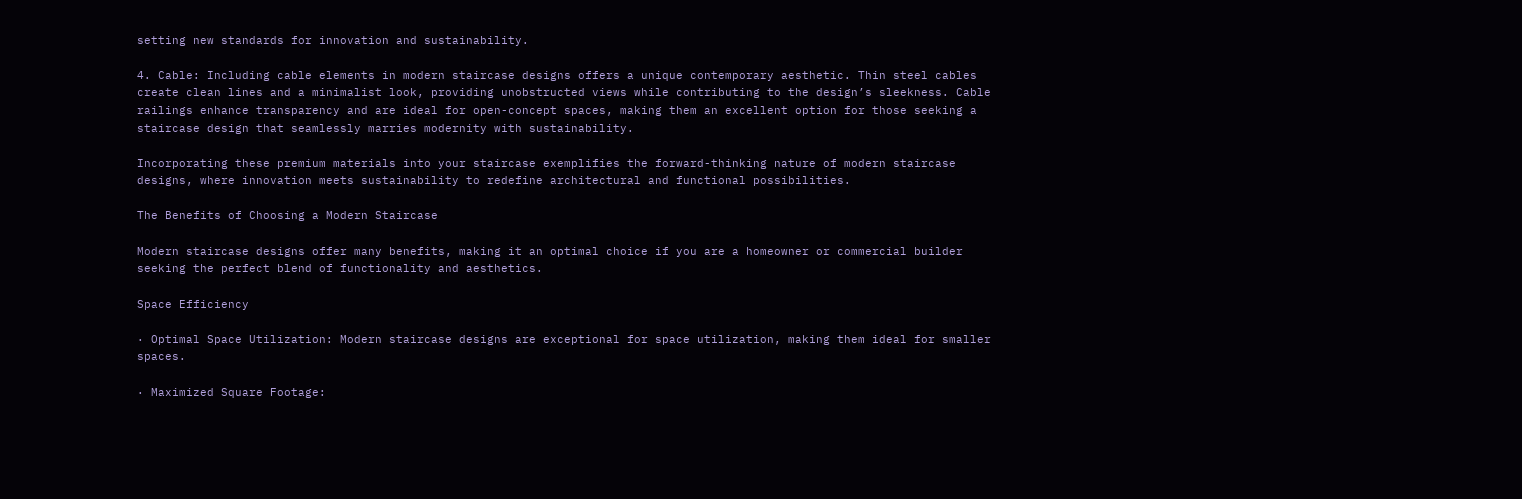setting new standards for innovation and sustainability.

4. Cable: Including cable elements in modern staircase designs offers a unique contemporary aesthetic. Thin steel cables create clean lines and a minimalist look, providing unobstructed views while contributing to the design’s sleekness. Cable railings enhance transparency and are ideal for open-concept spaces, making them an excellent option for those seeking a staircase design that seamlessly marries modernity with sustainability.

Incorporating these premium materials into your staircase exemplifies the forward-thinking nature of modern staircase designs, where innovation meets sustainability to redefine architectural and functional possibilities.

The Benefits of Choosing a Modern Staircase

Modern staircase designs offer many benefits, making it an optimal choice if you are a homeowner or commercial builder seeking the perfect blend of functionality and aesthetics.

Space Efficiency

· Optimal Space Utilization: Modern staircase designs are exceptional for space utilization, making them ideal for smaller spaces.

· Maximized Square Footage: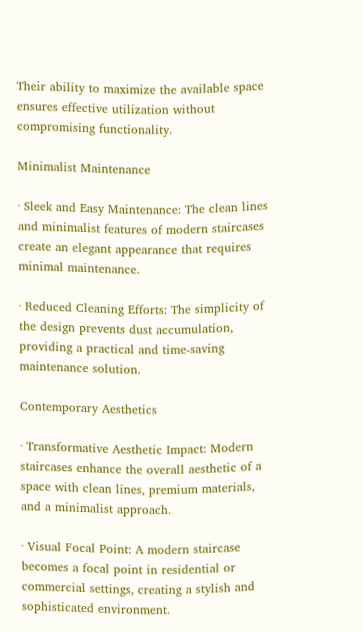Their ability to maximize the available space ensures effective utilization without compromising functionality.

Minimalist Maintenance

· Sleek and Easy Maintenance: The clean lines and minimalist features of modern staircases create an elegant appearance that requires minimal maintenance.

· Reduced Cleaning Efforts: The simplicity of the design prevents dust accumulation, providing a practical and time-saving maintenance solution.

Contemporary Aesthetics

· Transformative Aesthetic Impact: Modern staircases enhance the overall aesthetic of a space with clean lines, premium materials, and a minimalist approach.

· Visual Focal Point: A modern staircase becomes a focal point in residential or commercial settings, creating a stylish and sophisticated environment.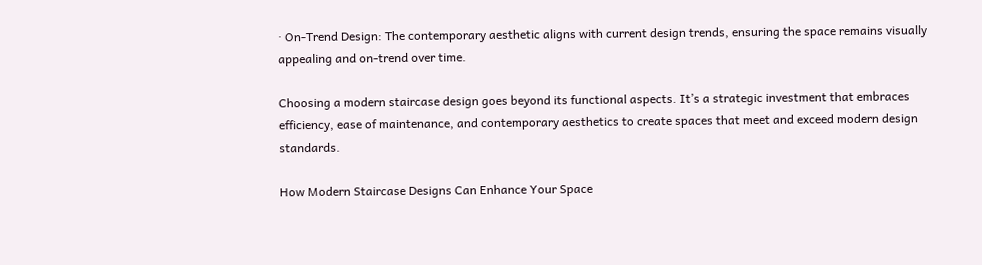· On-Trend Design: The contemporary aesthetic aligns with current design trends, ensuring the space remains visually appealing and on-trend over time.

Choosing a modern staircase design goes beyond its functional aspects. It’s a strategic investment that embraces efficiency, ease of maintenance, and contemporary aesthetics to create spaces that meet and exceed modern design standards.

How Modern Staircase Designs Can Enhance Your Space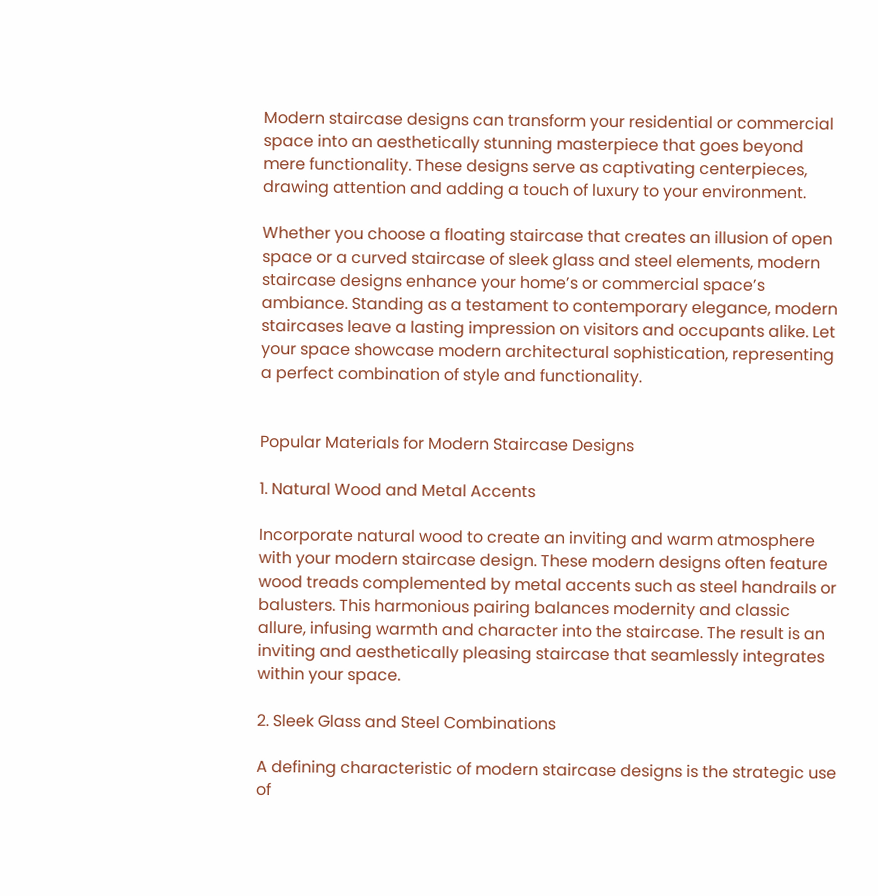Modern staircase designs can transform your residential or commercial space into an aesthetically stunning masterpiece that goes beyond mere functionality. These designs serve as captivating centerpieces, drawing attention and adding a touch of luxury to your environment.

Whether you choose a floating staircase that creates an illusion of open space or a curved staircase of sleek glass and steel elements, modern staircase designs enhance your home’s or commercial space’s ambiance. Standing as a testament to contemporary elegance, modern staircases leave a lasting impression on visitors and occupants alike. Let your space showcase modern architectural sophistication, representing a perfect combination of style and functionality.


Popular Materials for Modern Staircase Designs

1. Natural Wood and Metal Accents

Incorporate natural wood to create an inviting and warm atmosphere with your modern staircase design. These modern designs often feature wood treads complemented by metal accents such as steel handrails or balusters. This harmonious pairing balances modernity and classic allure, infusing warmth and character into the staircase. The result is an inviting and aesthetically pleasing staircase that seamlessly integrates within your space.

2. Sleek Glass and Steel Combinations

A defining characteristic of modern staircase designs is the strategic use of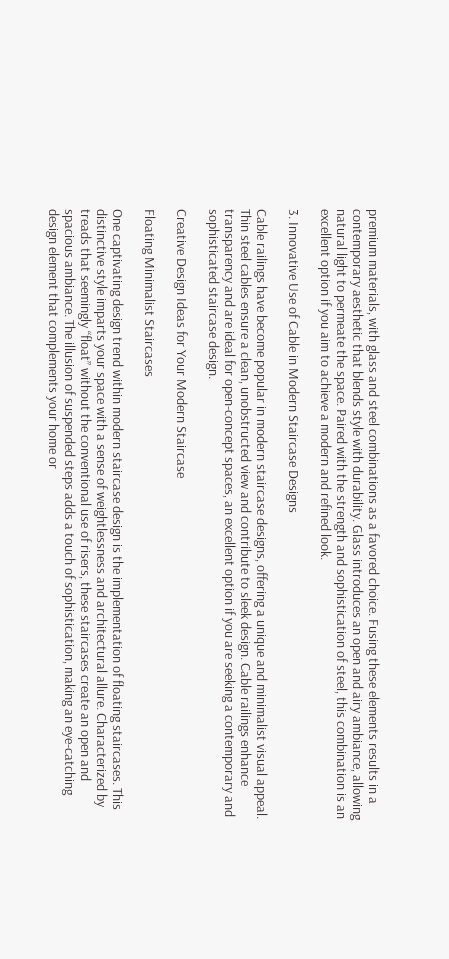premium materials, with glass and steel combinations as a favored choice. Fusing these elements results in a contemporary aesthetic that blends style with durability. Glass introduces an open and airy ambiance, allowing natural light to permeate the space. Paired with the strength and sophistication of steel, this combination is an excellent option if you aim to achieve a modern and refined look.

3. Innovative Use of Cable in Modern Staircase Designs

Cable railings have become popular in modern staircase designs, offering a unique and minimalist visual appeal. Thin steel cables ensure a clean, unobstructed view and contribute to sleek design. Cable railings enhance transparency and are ideal for open-concept spaces, an excellent option if you are seeking a contemporary and sophisticated staircase design.

Creative Design Ideas for Your Modern Staircase

Floating Minimalist Staircases

One captivating design trend within modern staircase design is the implementation of floating staircases. This distinctive style imparts your space with a sense of weightlessness and architectural allure. Characterized by treads that seemingly “float” without the conventional use of risers, these staircases create an open and spacious ambiance. The illusion of suspended steps adds a touch of sophistication, making an eye-catching design element that complements your home or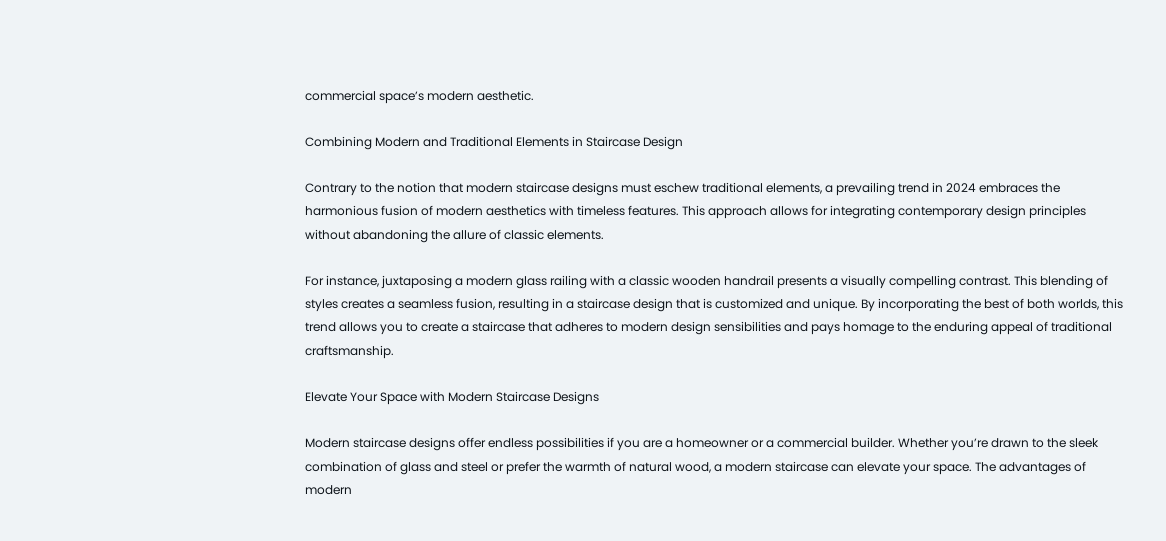commercial space’s modern aesthetic.

Combining Modern and Traditional Elements in Staircase Design

Contrary to the notion that modern staircase designs must eschew traditional elements, a prevailing trend in 2024 embraces the harmonious fusion of modern aesthetics with timeless features. This approach allows for integrating contemporary design principles without abandoning the allure of classic elements.

For instance, juxtaposing a modern glass railing with a classic wooden handrail presents a visually compelling contrast. This blending of styles creates a seamless fusion, resulting in a staircase design that is customized and unique. By incorporating the best of both worlds, this trend allows you to create a staircase that adheres to modern design sensibilities and pays homage to the enduring appeal of traditional craftsmanship.

Elevate Your Space with Modern Staircase Designs

Modern staircase designs offer endless possibilities if you are a homeowner or a commercial builder. Whether you’re drawn to the sleek combination of glass and steel or prefer the warmth of natural wood, a modern staircase can elevate your space. The advantages of modern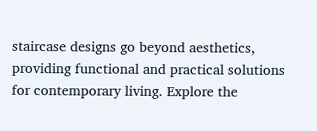staircase designs go beyond aesthetics, providing functional and practical solutions for contemporary living. Explore the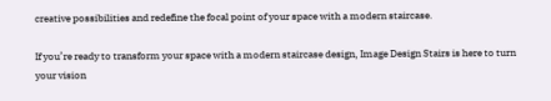creative possibilities and redefine the focal point of your space with a modern staircase.

If you’re ready to transform your space with a modern staircase design, Image Design Stairs is here to turn your vision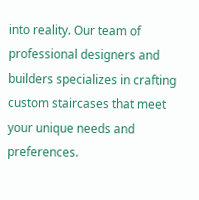into reality. Our team of professional designers and builders specializes in crafting custom staircases that meet your unique needs and preferences.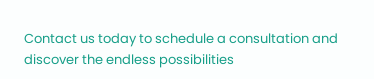Contact us today to schedule a consultation and discover the endless possibilities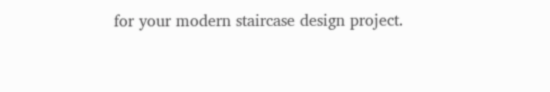for your modern staircase design project.